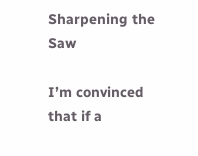Sharpening the Saw

I’m convinced that if a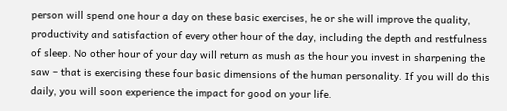person will spend one hour a day on these basic exercises, he or she will improve the quality, productivity and satisfaction of every other hour of the day, including the depth and restfulness of sleep. No other hour of your day will return as mush as the hour you invest in sharpening the saw – that is exercising these four basic dimensions of the human personality. If you will do this daily, you will soon experience the impact for good on your life.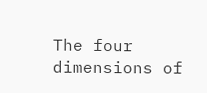The four dimensions of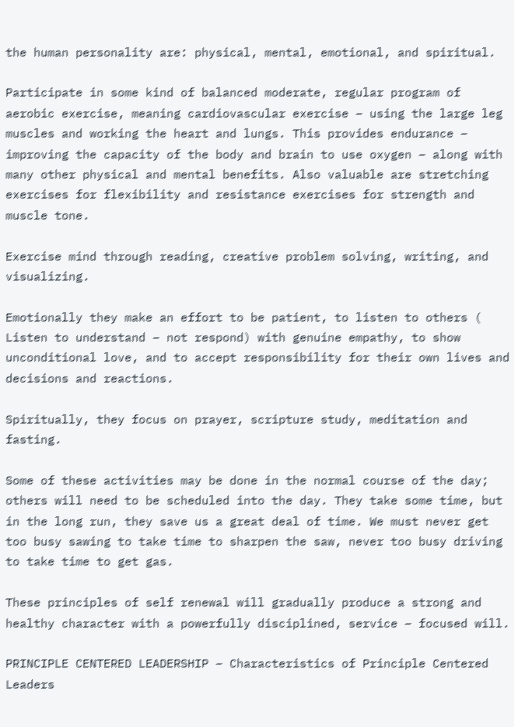the human personality are: physical, mental, emotional, and spiritual.

Participate in some kind of balanced moderate, regular program of aerobic exercise, meaning cardiovascular exercise – using the large leg muscles and working the heart and lungs. This provides endurance – improving the capacity of the body and brain to use oxygen – along with many other physical and mental benefits. Also valuable are stretching exercises for flexibility and resistance exercises for strength and muscle tone.

Exercise mind through reading, creative problem solving, writing, and visualizing.

Emotionally they make an effort to be patient, to listen to others ( Listen to understand – not respond) with genuine empathy, to show unconditional love, and to accept responsibility for their own lives and decisions and reactions.

Spiritually, they focus on prayer, scripture study, meditation and fasting.

Some of these activities may be done in the normal course of the day; others will need to be scheduled into the day. They take some time, but in the long run, they save us a great deal of time. We must never get too busy sawing to take time to sharpen the saw, never too busy driving to take time to get gas.

These principles of self renewal will gradually produce a strong and healthy character with a powerfully disciplined, service – focused will.

PRINCIPLE CENTERED LEADERSHIP – Characteristics of Principle Centered Leaders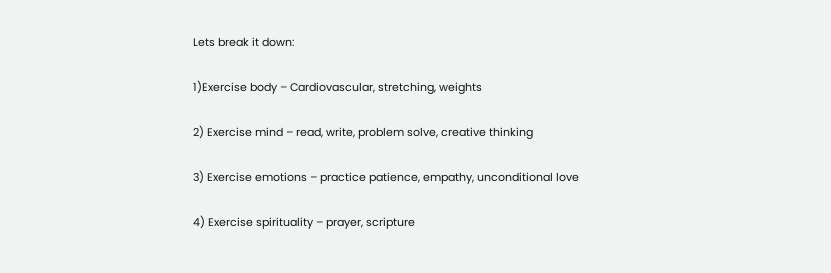Lets break it down:

1)Exercise body – Cardiovascular, stretching, weights

2) Exercise mind – read, write, problem solve, creative thinking

3) Exercise emotions – practice patience, empathy, unconditional love

4) Exercise spirituality – prayer, scripture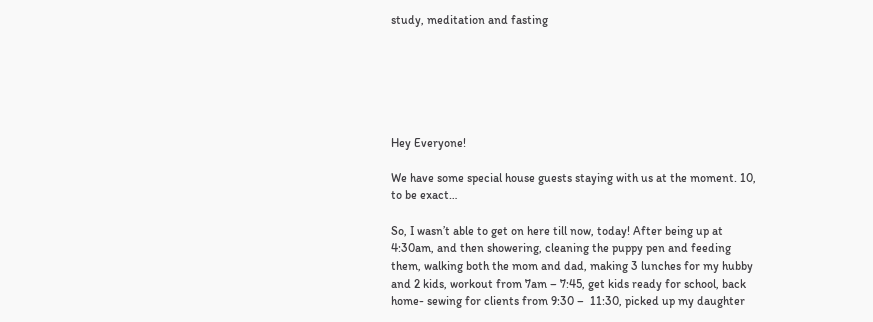study, meditation and fasting






Hey Everyone!

We have some special house guests staying with us at the moment. 10, to be exact…

So, I wasn’t able to get on here till now, today! After being up at 4:30am, and then showering, cleaning the puppy pen and feeding them, walking both the mom and dad, making 3 lunches for my hubby and 2 kids, workout from 7am – 7:45, get kids ready for school, back home- sewing for clients from 9:30 –  11:30, picked up my daughter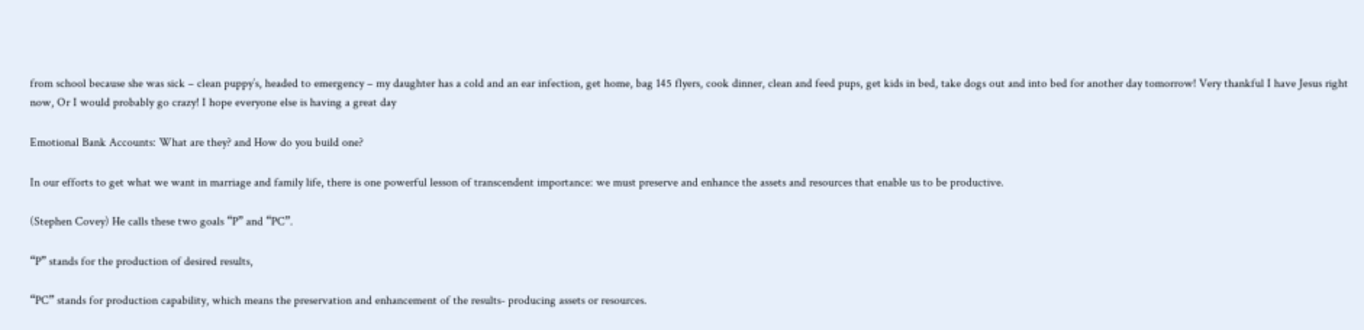from school because she was sick – clean puppy’s, headed to emergency – my daughter has a cold and an ear infection, get home, bag 145 flyers, cook dinner, clean and feed pups, get kids in bed, take dogs out and into bed for another day tomorrow! Very thankful I have Jesus right now, Or I would probably go crazy! I hope everyone else is having a great day

Emotional Bank Accounts: What are they? and How do you build one?

In our efforts to get what we want in marriage and family life, there is one powerful lesson of transcendent importance: we must preserve and enhance the assets and resources that enable us to be productive.

(Stephen Covey) He calls these two goals “P” and “PC”.

“P” stands for the production of desired results,

“PC” stands for production capability, which means the preservation and enhancement of the results- producing assets or resources.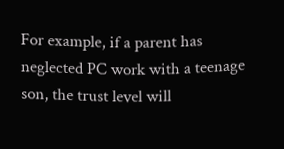For example, if a parent has neglected PC work with a teenage son, the trust level will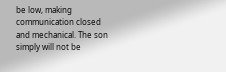be low, making communication closed and mechanical. The son simply will not be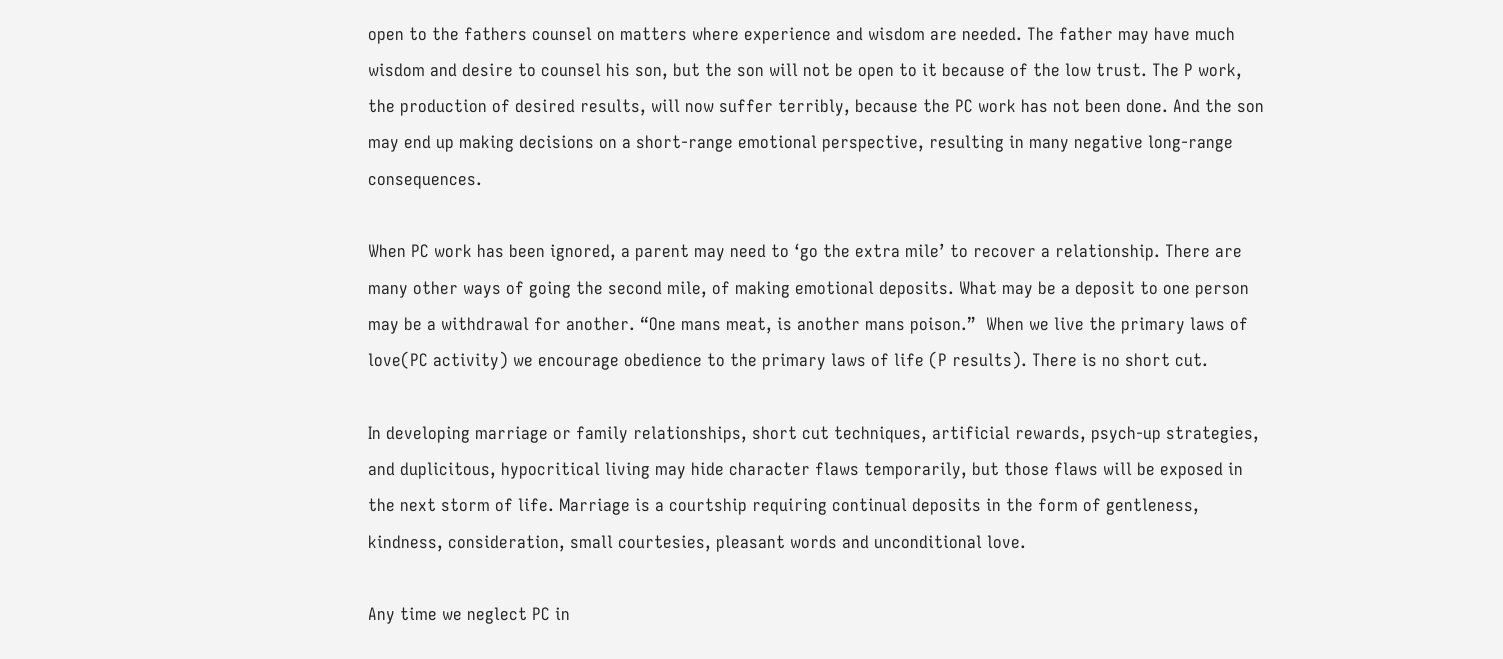open to the fathers counsel on matters where experience and wisdom are needed. The father may have much wisdom and desire to counsel his son, but the son will not be open to it because of the low trust. The P work, the production of desired results, will now suffer terribly, because the PC work has not been done. And the son may end up making decisions on a short-range emotional perspective, resulting in many negative long-range consequences.

When PC work has been ignored, a parent may need to ‘go the extra mile’ to recover a relationship. There are many other ways of going the second mile, of making emotional deposits. What may be a deposit to one person may be a withdrawal for another. “One mans meat, is another mans poison.”  When we live the primary laws of love(PC activity) we encourage obedience to the primary laws of life (P results). There is no short cut.

In developing marriage or family relationships, short cut techniques, artificial rewards, psych-up strategies, and duplicitous, hypocritical living may hide character flaws temporarily, but those flaws will be exposed in the next storm of life. Marriage is a courtship requiring continual deposits in the form of gentleness, kindness, consideration, small courtesies, pleasant words and unconditional love.

Any time we neglect PC in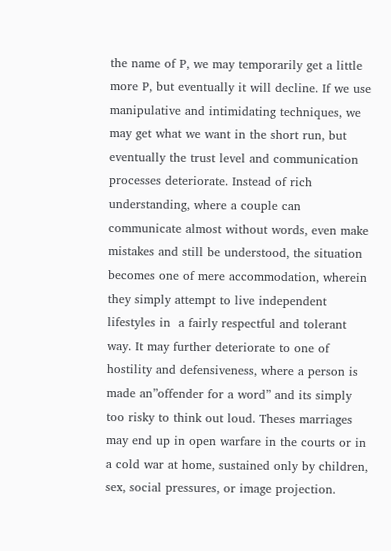the name of P, we may temporarily get a little more P, but eventually it will decline. If we use manipulative and intimidating techniques, we may get what we want in the short run, but eventually the trust level and communication processes deteriorate. Instead of rich understanding, where a couple can communicate almost without words, even make mistakes and still be understood, the situation becomes one of mere accommodation, wherein they simply attempt to live independent lifestyles in  a fairly respectful and tolerant way. It may further deteriorate to one of hostility and defensiveness, where a person is made an”offender for a word” and its simply too risky to think out loud. Theses marriages may end up in open warfare in the courts or in a cold war at home, sustained only by children, sex, social pressures, or image projection.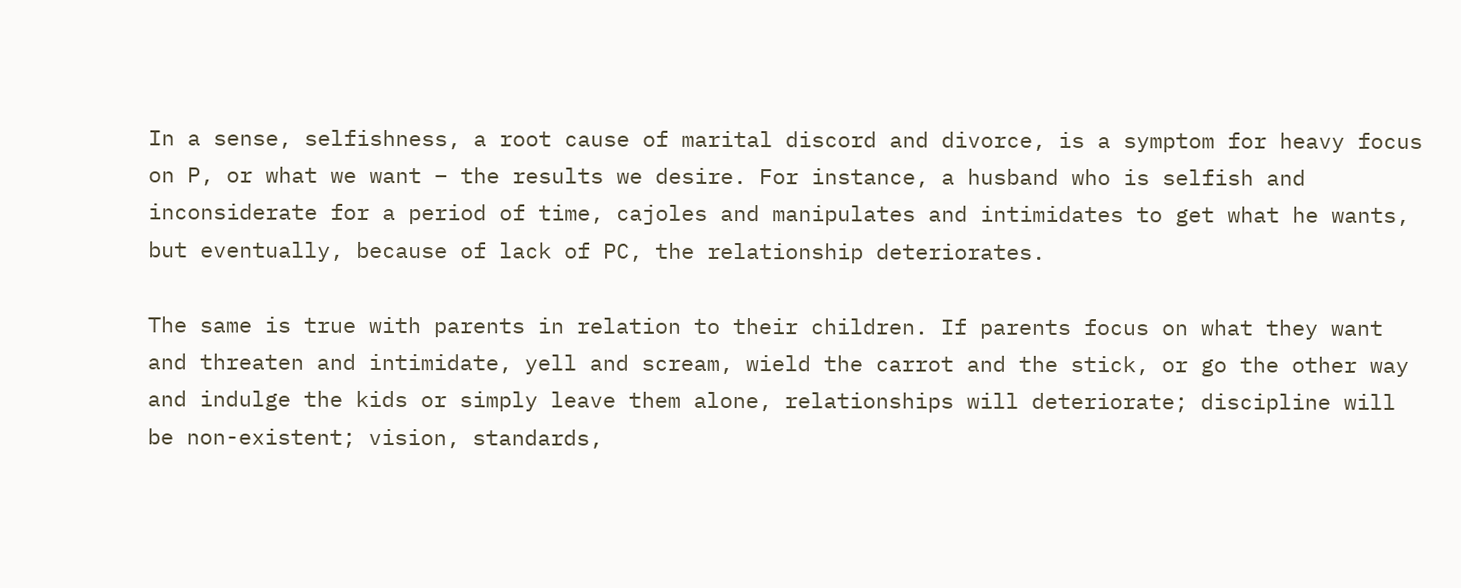In a sense, selfishness, a root cause of marital discord and divorce, is a symptom for heavy focus on P, or what we want – the results we desire. For instance, a husband who is selfish and inconsiderate for a period of time, cajoles and manipulates and intimidates to get what he wants, but eventually, because of lack of PC, the relationship deteriorates.

The same is true with parents in relation to their children. If parents focus on what they want and threaten and intimidate, yell and scream, wield the carrot and the stick, or go the other way and indulge the kids or simply leave them alone, relationships will deteriorate; discipline will be non-existent; vision, standards,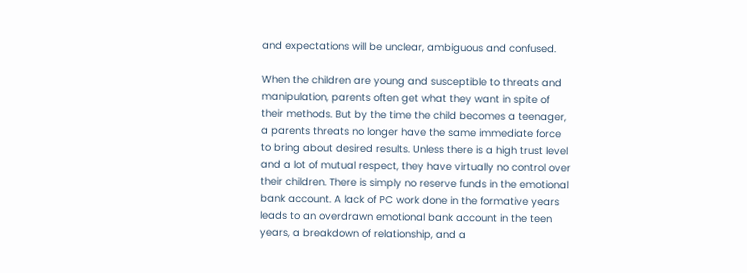and expectations will be unclear, ambiguous and confused.

When the children are young and susceptible to threats and manipulation, parents often get what they want in spite of their methods. But by the time the child becomes a teenager, a parents threats no longer have the same immediate force to bring about desired results. Unless there is a high trust level and a lot of mutual respect, they have virtually no control over their children. There is simply no reserve funds in the emotional bank account. A lack of PC work done in the formative years leads to an overdrawn emotional bank account in the teen years, a breakdown of relationship, and a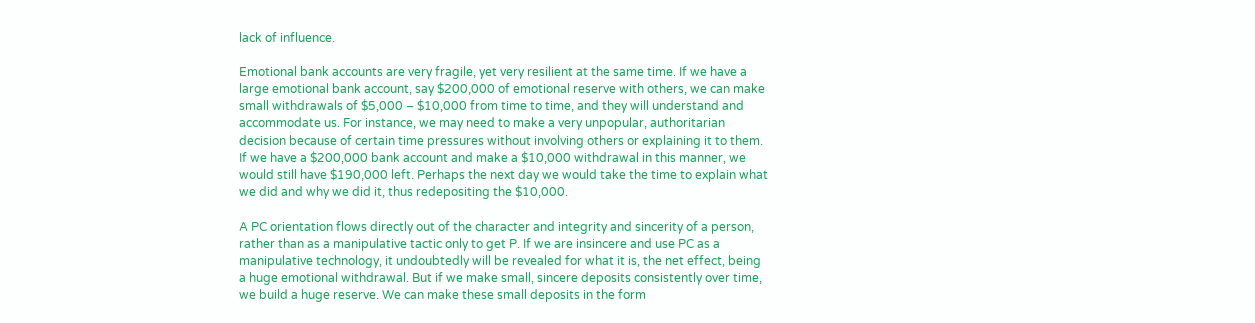lack of influence.

Emotional bank accounts are very fragile, yet very resilient at the same time. If we have a large emotional bank account, say $200,000 of emotional reserve with others, we can make small withdrawals of $5,000 – $10,000 from time to time, and they will understand and accommodate us. For instance, we may need to make a very unpopular, authoritarian decision because of certain time pressures without involving others or explaining it to them. If we have a $200,000 bank account and make a $10,000 withdrawal in this manner, we would still have $190,000 left. Perhaps the next day we would take the time to explain what we did and why we did it, thus redepositing the $10,000.

A PC orientation flows directly out of the character and integrity and sincerity of a person, rather than as a manipulative tactic only to get P. If we are insincere and use PC as a manipulative technology, it undoubtedly will be revealed for what it is, the net effect, being a huge emotional withdrawal. But if we make small, sincere deposits consistently over time, we build a huge reserve. We can make these small deposits in the form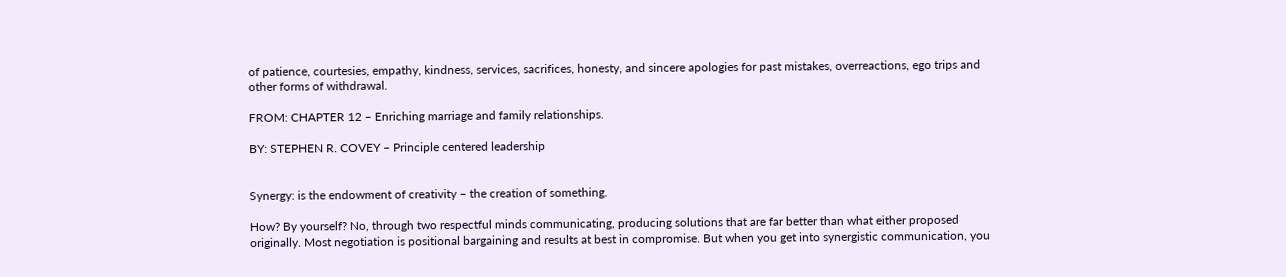of patience, courtesies, empathy, kindness, services, sacrifices, honesty, and sincere apologies for past mistakes, overreactions, ego trips and other forms of withdrawal.

FROM: CHAPTER 12 – Enriching marriage and family relationships.

BY: STEPHEN R. COVEY – Principle centered leadership


Synergy: is the endowment of creativity – the creation of something.

How? By yourself? No, through two respectful minds communicating, producing solutions that are far better than what either proposed originally. Most negotiation is positional bargaining and results at best in compromise. But when you get into synergistic communication, you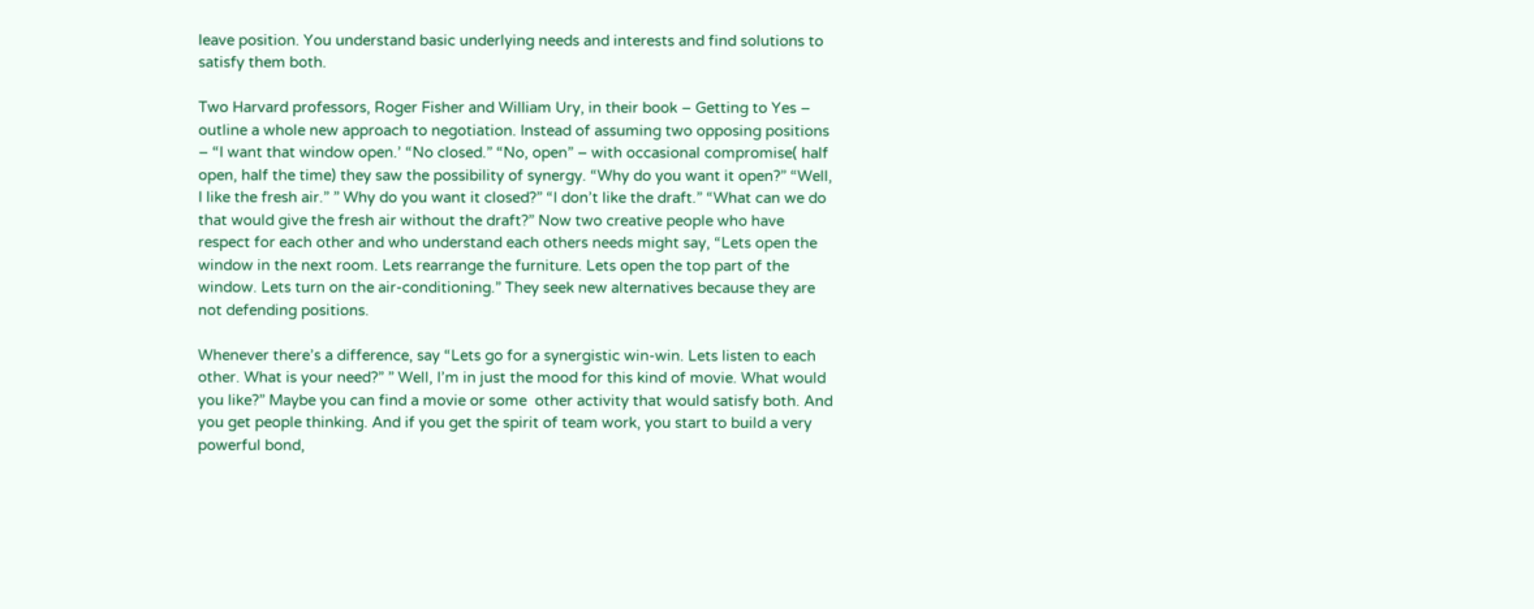leave position. You understand basic underlying needs and interests and find solutions to satisfy them both.

Two Harvard professors, Roger Fisher and William Ury, in their book – Getting to Yes – outline a whole new approach to negotiation. Instead of assuming two opposing positions – “I want that window open.’ “No closed.” “No, open” – with occasional compromise( half open, half the time) they saw the possibility of synergy. “Why do you want it open?” “Well, I like the fresh air.” ” Why do you want it closed?” “I don’t like the draft.” “What can we do that would give the fresh air without the draft?” Now two creative people who have respect for each other and who understand each others needs might say, “Lets open the window in the next room. Lets rearrange the furniture. Lets open the top part of the window. Lets turn on the air-conditioning.” They seek new alternatives because they are not defending positions.

Whenever there’s a difference, say “Lets go for a synergistic win-win. Lets listen to each other. What is your need?” ” Well, I’m in just the mood for this kind of movie. What would you like?” Maybe you can find a movie or some  other activity that would satisfy both. And you get people thinking. And if you get the spirit of team work, you start to build a very powerful bond,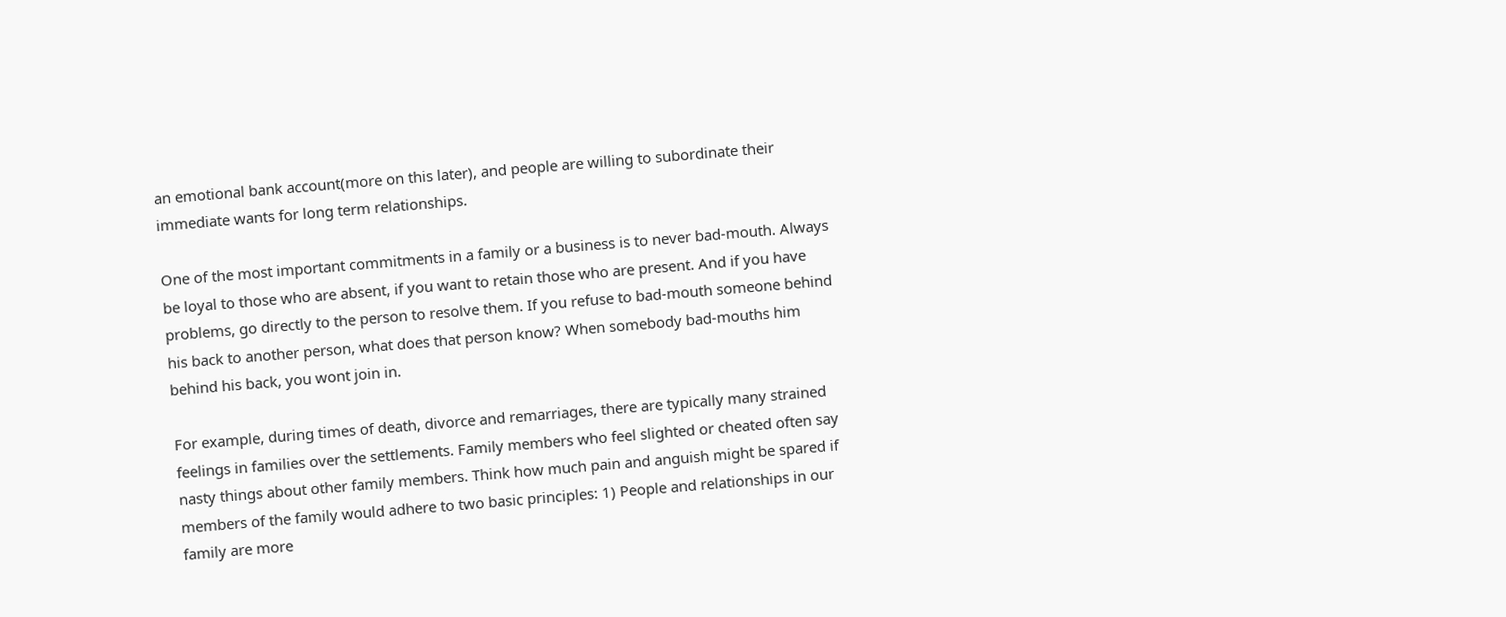an emotional bank account(more on this later), and people are willing to subordinate their immediate wants for long term relationships.

One of the most important commitments in a family or a business is to never bad-mouth. Always be loyal to those who are absent, if you want to retain those who are present. And if you have problems, go directly to the person to resolve them. If you refuse to bad-mouth someone behind his back to another person, what does that person know? When somebody bad-mouths him behind his back, you wont join in.

For example, during times of death, divorce and remarriages, there are typically many strained feelings in families over the settlements. Family members who feel slighted or cheated often say nasty things about other family members. Think how much pain and anguish might be spared if members of the family would adhere to two basic principles: 1) People and relationships in our family are more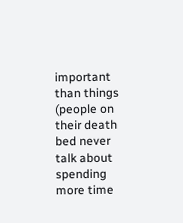important than things (people on their death bed never talk about spending more time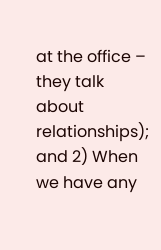at the office – they talk about relationships); and 2) When we have any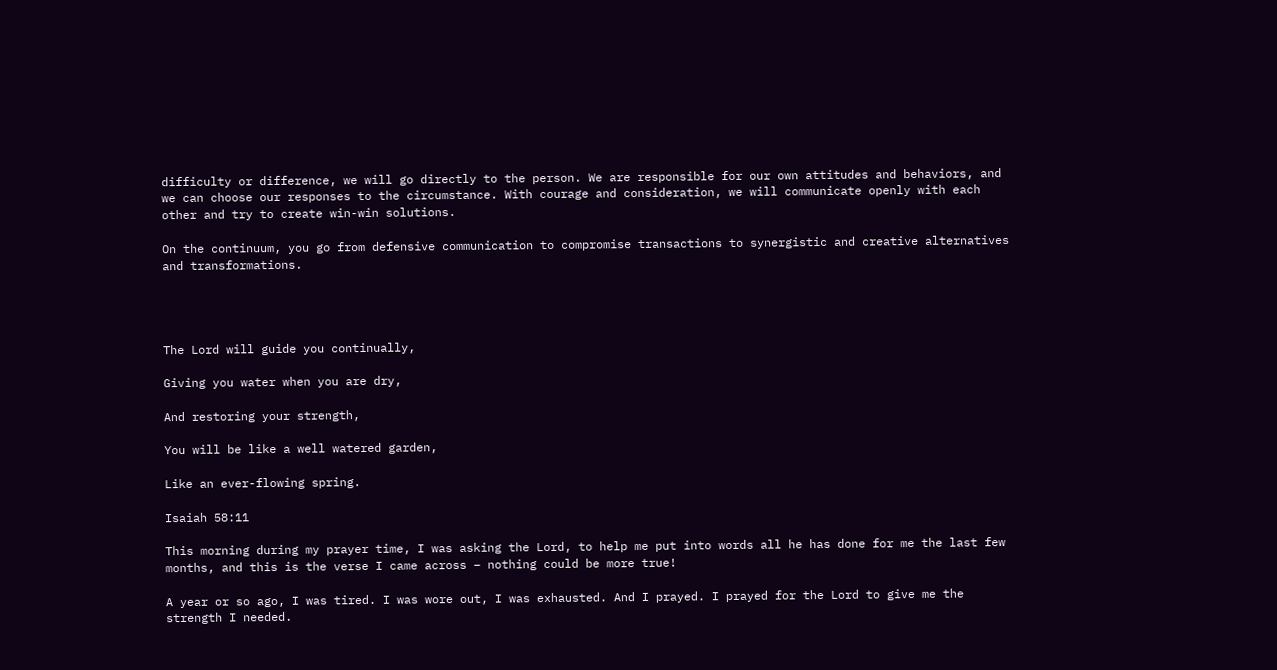difficulty or difference, we will go directly to the person. We are responsible for our own attitudes and behaviors, and we can choose our responses to the circumstance. With courage and consideration, we will communicate openly with each other and try to create win-win solutions.

On the continuum, you go from defensive communication to compromise transactions to synergistic and creative alternatives and transformations.




The Lord will guide you continually,

Giving you water when you are dry,

And restoring your strength,

You will be like a well watered garden,

Like an ever-flowing spring.

Isaiah 58:11

This morning during my prayer time, I was asking the Lord, to help me put into words all he has done for me the last few months, and this is the verse I came across – nothing could be more true!

A year or so ago, I was tired. I was wore out, I was exhausted. And I prayed. I prayed for the Lord to give me the strength I needed.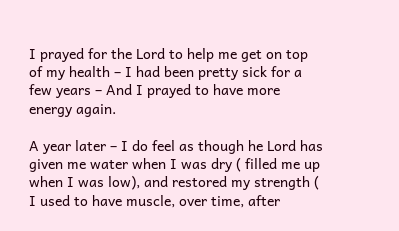I prayed for the Lord to help me get on top of my health – I had been pretty sick for a few years – And I prayed to have more energy again.

A year later – I do feel as though he Lord has given me water when I was dry ( filled me up when I was low), and restored my strength ( I used to have muscle, over time, after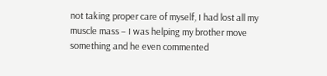not taking proper care of myself, I had lost all my muscle mass – I was helping my brother move something and he even commented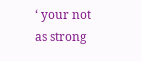‘ your not as strong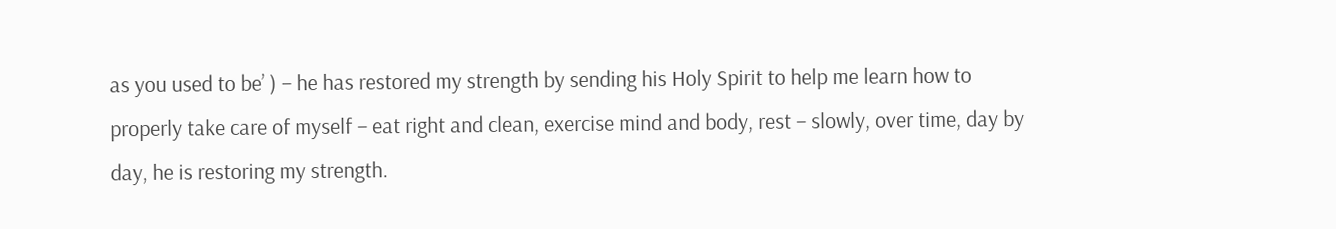as you used to be’ ) – he has restored my strength by sending his Holy Spirit to help me learn how to properly take care of myself – eat right and clean, exercise mind and body, rest – slowly, over time, day by day, he is restoring my strength.